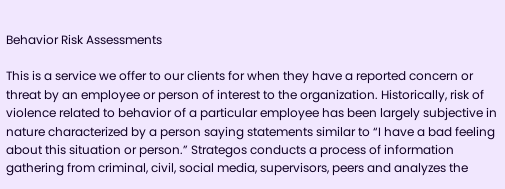Behavior Risk Assessments

This is a service we offer to our clients for when they have a reported concern or threat by an employee or person of interest to the organization. Historically, risk of violence related to behavior of a particular employee has been largely subjective in nature characterized by a person saying statements similar to “I have a bad feeling about this situation or person.” Strategos conducts a process of information gathering from criminal, civil, social media, supervisors, peers and analyzes the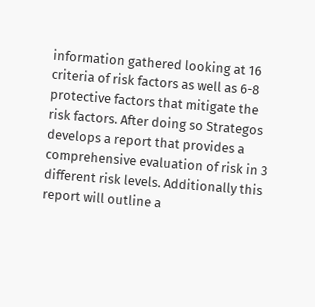information gathered looking at 16 criteria of risk factors as well as 6-8 protective factors that mitigate the risk factors. After doing so Strategos develops a report that provides a comprehensive evaluation of risk in 3 different risk levels. Additionally this report will outline a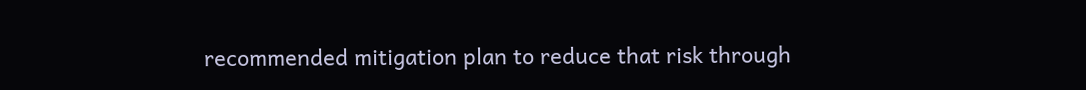recommended mitigation plan to reduce that risk through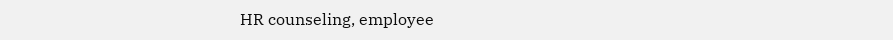HR counseling, employee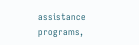assistance programs,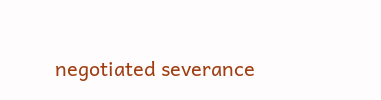negotiated severance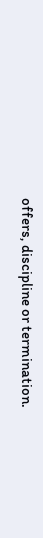offers, discipline or termination.